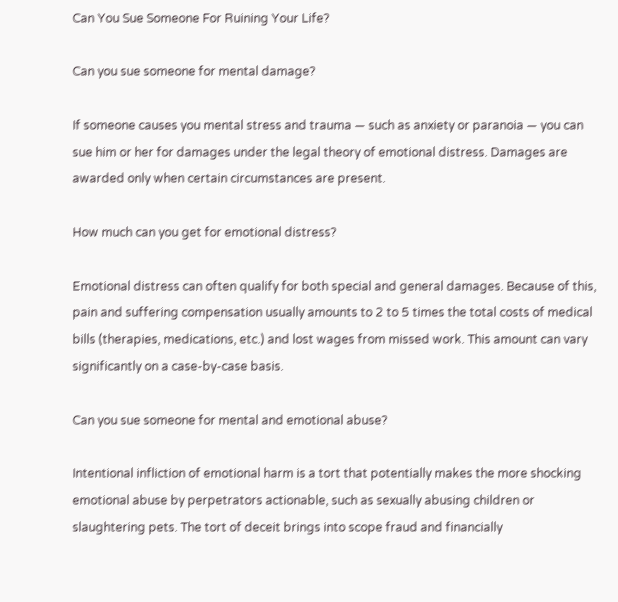Can You Sue Someone For Ruining Your Life?

Can you sue someone for mental damage?

If someone causes you mental stress and trauma — such as anxiety or paranoia — you can sue him or her for damages under the legal theory of emotional distress. Damages are awarded only when certain circumstances are present.

How much can you get for emotional distress?

Emotional distress can often qualify for both special and general damages. Because of this, pain and suffering compensation usually amounts to 2 to 5 times the total costs of medical bills (therapies, medications, etc.) and lost wages from missed work. This amount can vary significantly on a case-by-case basis.

Can you sue someone for mental and emotional abuse?

Intentional infliction of emotional harm is a tort that potentially makes the more shocking emotional abuse by perpetrators actionable, such as sexually abusing children or slaughtering pets. The tort of deceit brings into scope fraud and financially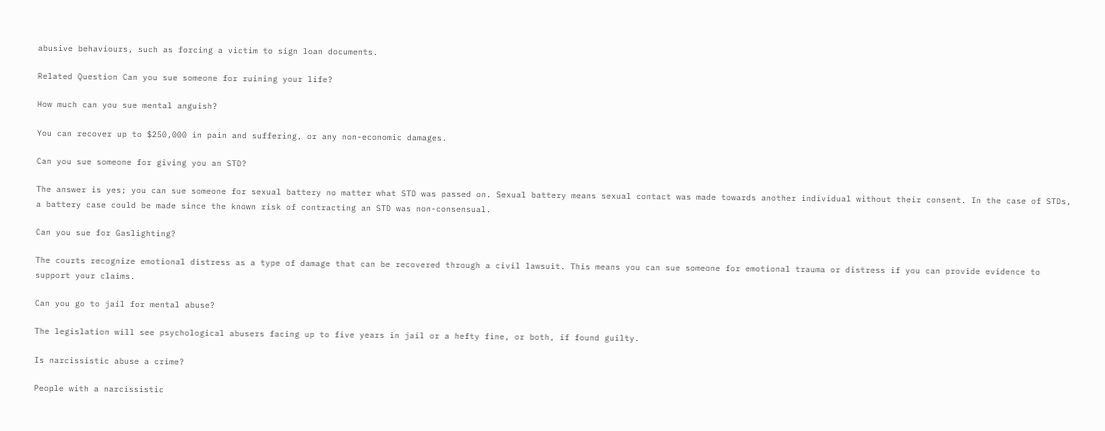abusive behaviours, such as forcing a victim to sign loan documents.

Related Question Can you sue someone for ruining your life?

How much can you sue mental anguish?

You can recover up to $250,000 in pain and suffering, or any non-economic damages.

Can you sue someone for giving you an STD?

The answer is yes; you can sue someone for sexual battery no matter what STD was passed on. Sexual battery means sexual contact was made towards another individual without their consent. In the case of STDs, a battery case could be made since the known risk of contracting an STD was non-consensual.

Can you sue for Gaslighting?

The courts recognize emotional distress as a type of damage that can be recovered through a civil lawsuit. This means you can sue someone for emotional trauma or distress if you can provide evidence to support your claims.

Can you go to jail for mental abuse?

The legislation will see psychological abusers facing up to five years in jail or a hefty fine, or both, if found guilty.

Is narcissistic abuse a crime?

People with a narcissistic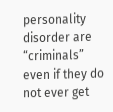personality disorder are “criminals” even if they do not ever get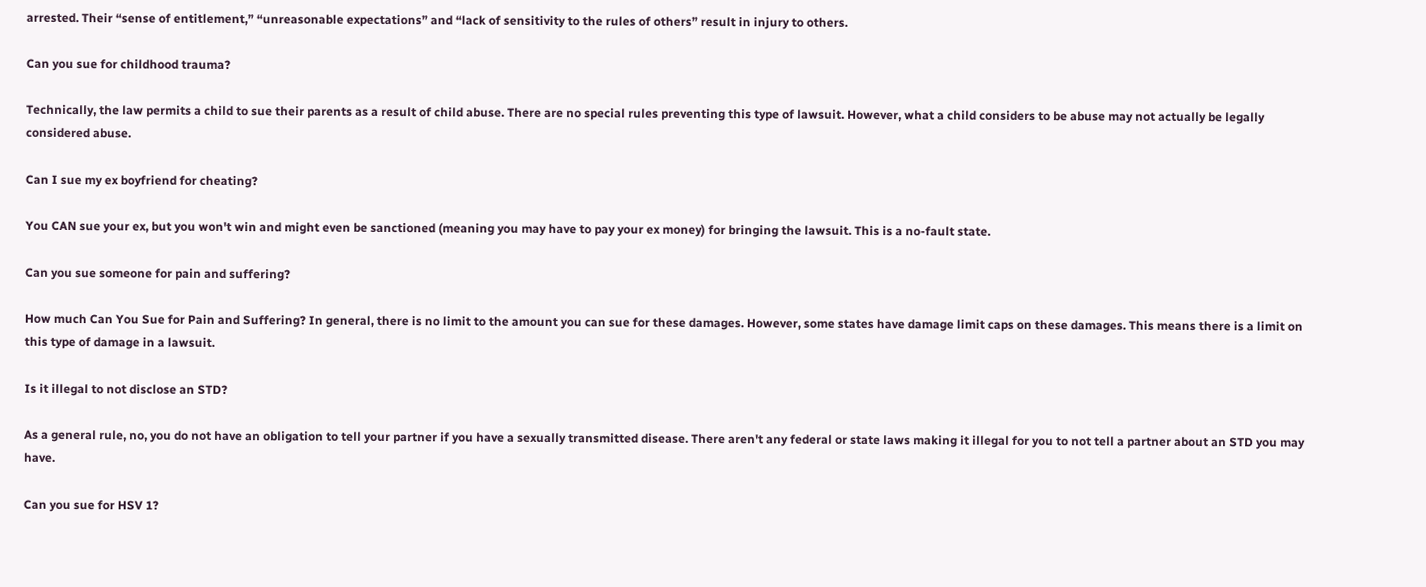arrested. Their “sense of entitlement,” “unreasonable expectations” and “lack of sensitivity to the rules of others” result in injury to others.

Can you sue for childhood trauma?

Technically, the law permits a child to sue their parents as a result of child abuse. There are no special rules preventing this type of lawsuit. However, what a child considers to be abuse may not actually be legally considered abuse.

Can I sue my ex boyfriend for cheating?

You CAN sue your ex, but you won't win and might even be sanctioned (meaning you may have to pay your ex money) for bringing the lawsuit. This is a no-fault state.

Can you sue someone for pain and suffering?

How much Can You Sue for Pain and Suffering? In general, there is no limit to the amount you can sue for these damages. However, some states have damage limit caps on these damages. This means there is a limit on this type of damage in a lawsuit.

Is it illegal to not disclose an STD?

As a general rule, no, you do not have an obligation to tell your partner if you have a sexually transmitted disease. There aren't any federal or state laws making it illegal for you to not tell a partner about an STD you may have.

Can you sue for HSV 1?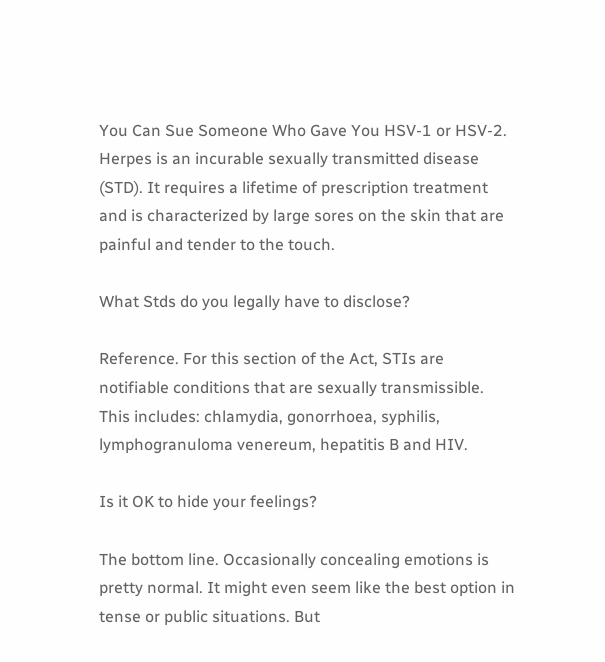You Can Sue Someone Who Gave You HSV-1 or HSV-2. Herpes is an incurable sexually transmitted disease (STD). It requires a lifetime of prescription treatment and is characterized by large sores on the skin that are painful and tender to the touch.

What Stds do you legally have to disclose?

Reference. For this section of the Act, STIs are notifiable conditions that are sexually transmissible. This includes: chlamydia, gonorrhoea, syphilis, lymphogranuloma venereum, hepatitis B and HIV.

Is it OK to hide your feelings?

The bottom line. Occasionally concealing emotions is pretty normal. It might even seem like the best option in tense or public situations. But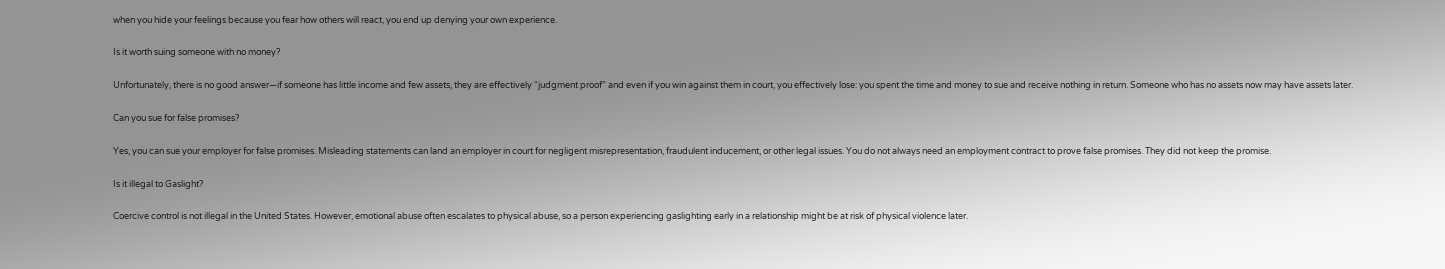when you hide your feelings because you fear how others will react, you end up denying your own experience.

Is it worth suing someone with no money?

Unfortunately, there is no good answer—if someone has little income and few assets, they are effectively “judgment proof” and even if you win against them in court, you effectively lose: you spent the time and money to sue and receive nothing in return. Someone who has no assets now may have assets later.

Can you sue for false promises?

Yes, you can sue your employer for false promises. Misleading statements can land an employer in court for negligent misrepresentation, fraudulent inducement, or other legal issues. You do not always need an employment contract to prove false promises. They did not keep the promise.

Is it illegal to Gaslight?

Coercive control is not illegal in the United States. However, emotional abuse often escalates to physical abuse, so a person experiencing gaslighting early in a relationship might be at risk of physical violence later.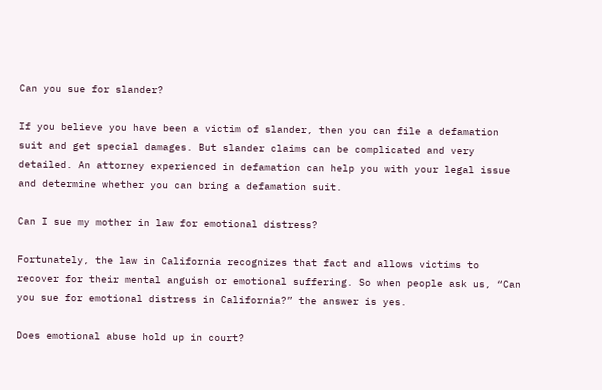Can you sue for slander?

If you believe you have been a victim of slander, then you can file a defamation suit and get special damages. But slander claims can be complicated and very detailed. An attorney experienced in defamation can help you with your legal issue and determine whether you can bring a defamation suit.

Can I sue my mother in law for emotional distress?

Fortunately, the law in California recognizes that fact and allows victims to recover for their mental anguish or emotional suffering. So when people ask us, “Can you sue for emotional distress in California?” the answer is yes.

Does emotional abuse hold up in court?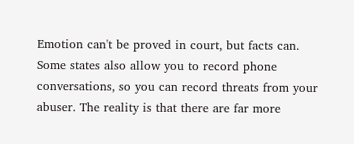Emotion can't be proved in court, but facts can. Some states also allow you to record phone conversations, so you can record threats from your abuser. The reality is that there are far more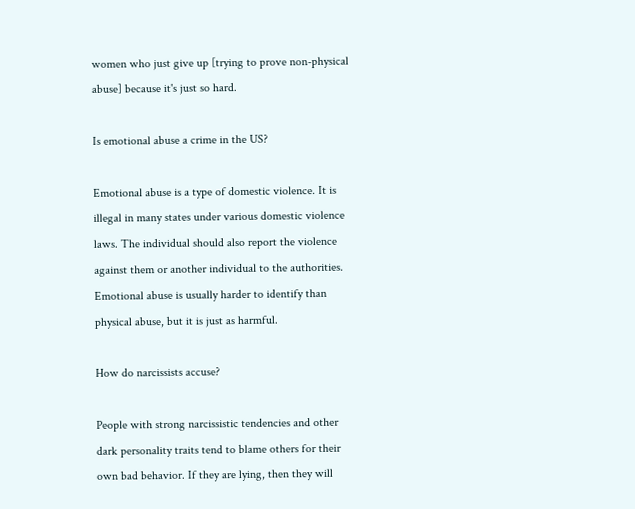women who just give up [trying to prove non-physical abuse] because it's just so hard.

Is emotional abuse a crime in the US?

Emotional abuse is a type of domestic violence. It is illegal in many states under various domestic violence laws. The individual should also report the violence against them or another individual to the authorities. Emotional abuse is usually harder to identify than physical abuse, but it is just as harmful.

How do narcissists accuse?

People with strong narcissistic tendencies and other dark personality traits tend to blame others for their own bad behavior. If they are lying, then they will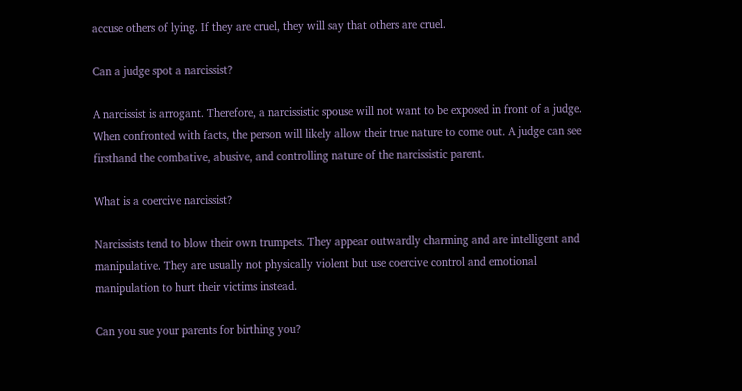accuse others of lying. If they are cruel, they will say that others are cruel.

Can a judge spot a narcissist?

A narcissist is arrogant. Therefore, a narcissistic spouse will not want to be exposed in front of a judge. When confronted with facts, the person will likely allow their true nature to come out. A judge can see firsthand the combative, abusive, and controlling nature of the narcissistic parent.

What is a coercive narcissist?

Narcissists tend to blow their own trumpets. They appear outwardly charming and are intelligent and manipulative. They are usually not physically violent but use coercive control and emotional manipulation to hurt their victims instead.

Can you sue your parents for birthing you?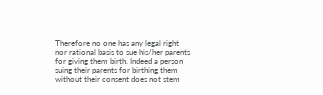Therefore no one has any legal right nor rational basis to sue his/her parents for giving them birth. Indeed a person suing their parents for birthing them without their consent does not stem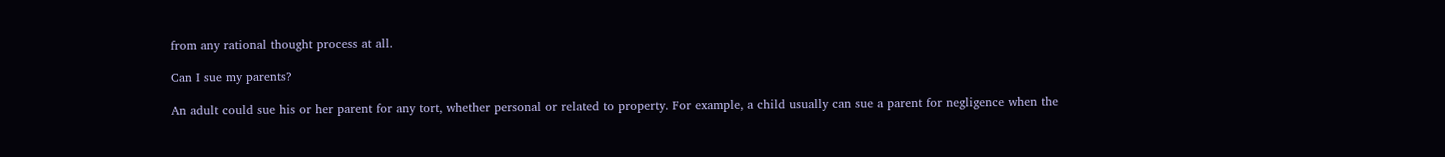from any rational thought process at all.

Can I sue my parents?

An adult could sue his or her parent for any tort, whether personal or related to property. For example, a child usually can sue a parent for negligence when the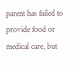parent has failed to provide food or medical care, but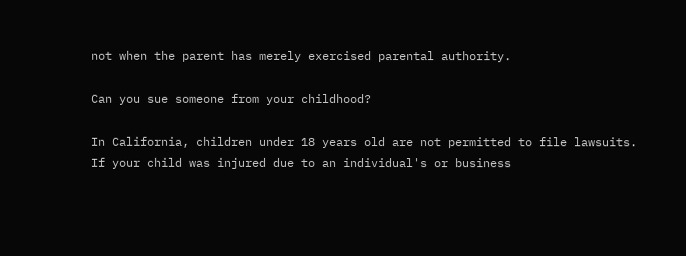not when the parent has merely exercised parental authority.

Can you sue someone from your childhood?

In California, children under 18 years old are not permitted to file lawsuits. If your child was injured due to an individual's or business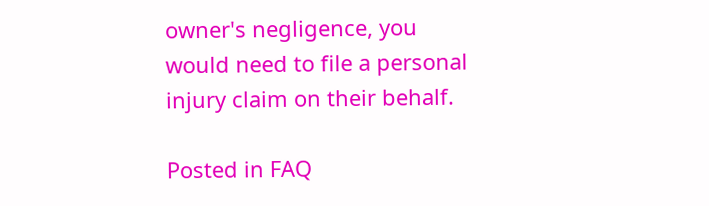owner's negligence, you would need to file a personal injury claim on their behalf.

Posted in FAQ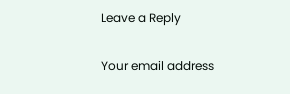Leave a Reply

Your email address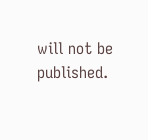will not be published.